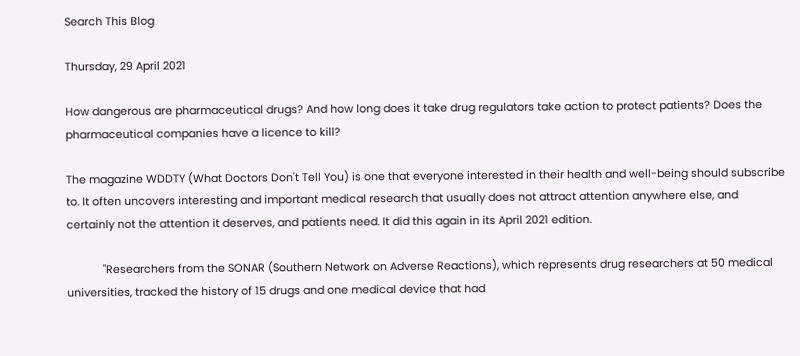Search This Blog

Thursday, 29 April 2021

How dangerous are pharmaceutical drugs? And how long does it take drug regulators take action to protect patients? Does the pharmaceutical companies have a licence to kill?

The magazine WDDTY (What Doctors Don't Tell You) is one that everyone interested in their health and well-being should subscribe to. It often uncovers interesting and important medical research that usually does not attract attention anywhere else, and certainly not the attention it deserves, and patients need. It did this again in its April 2021 edition.

            "Researchers from the SONAR (Southern Network on Adverse Reactions), which represents drug researchers at 50 medical universities, tracked the history of 15 drugs and one medical device that had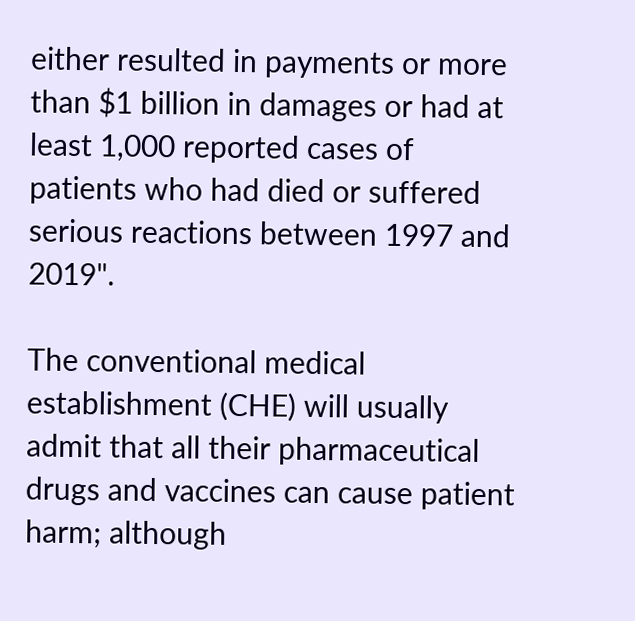either resulted in payments or more than $1 billion in damages or had at least 1,000 reported cases of patients who had died or suffered serious reactions between 1997 and 2019".

The conventional medical establishment (CHE) will usually admit that all their pharmaceutical drugs and vaccines can cause patient harm; although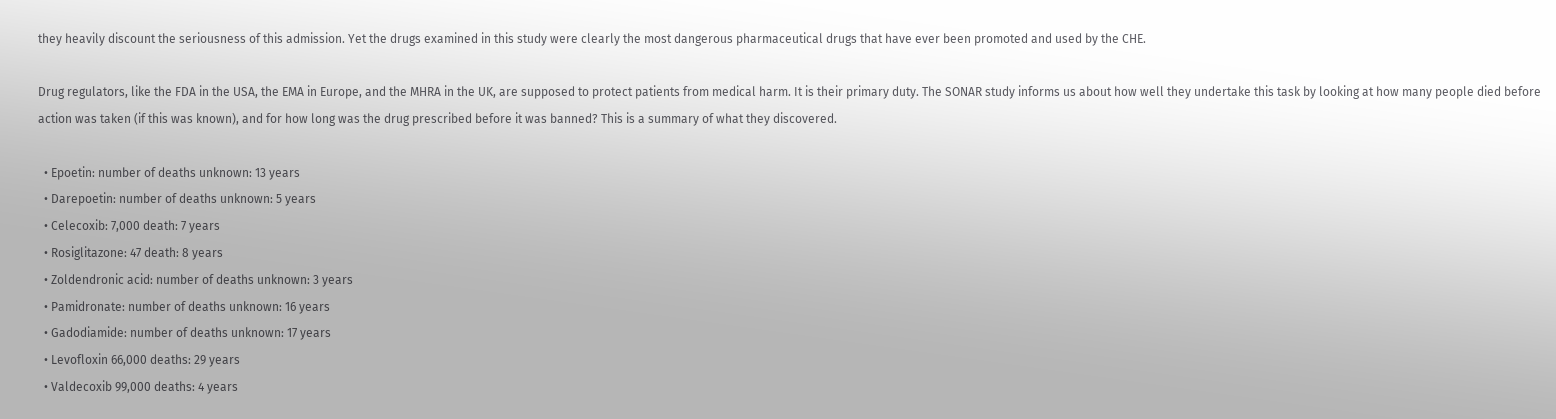they heavily discount the seriousness of this admission. Yet the drugs examined in this study were clearly the most dangerous pharmaceutical drugs that have ever been promoted and used by the CHE.

Drug regulators, like the FDA in the USA, the EMA in Europe, and the MHRA in the UK, are supposed to protect patients from medical harm. It is their primary duty. The SONAR study informs us about how well they undertake this task by looking at how many people died before action was taken (if this was known), and for how long was the drug prescribed before it was banned? This is a summary of what they discovered.

  • Epoetin: number of deaths unknown: 13 years
  • Darepoetin: number of deaths unknown: 5 years
  • Celecoxib: 7,000 death: 7 years
  • Rosiglitazone: 47 death: 8 years
  • Zoldendronic acid: number of deaths unknown: 3 years
  • Pamidronate: number of deaths unknown: 16 years
  • Gadodiamide: number of deaths unknown: 17 years
  • Levofloxin 66,000 deaths: 29 years
  • Valdecoxib 99,000 deaths: 4 years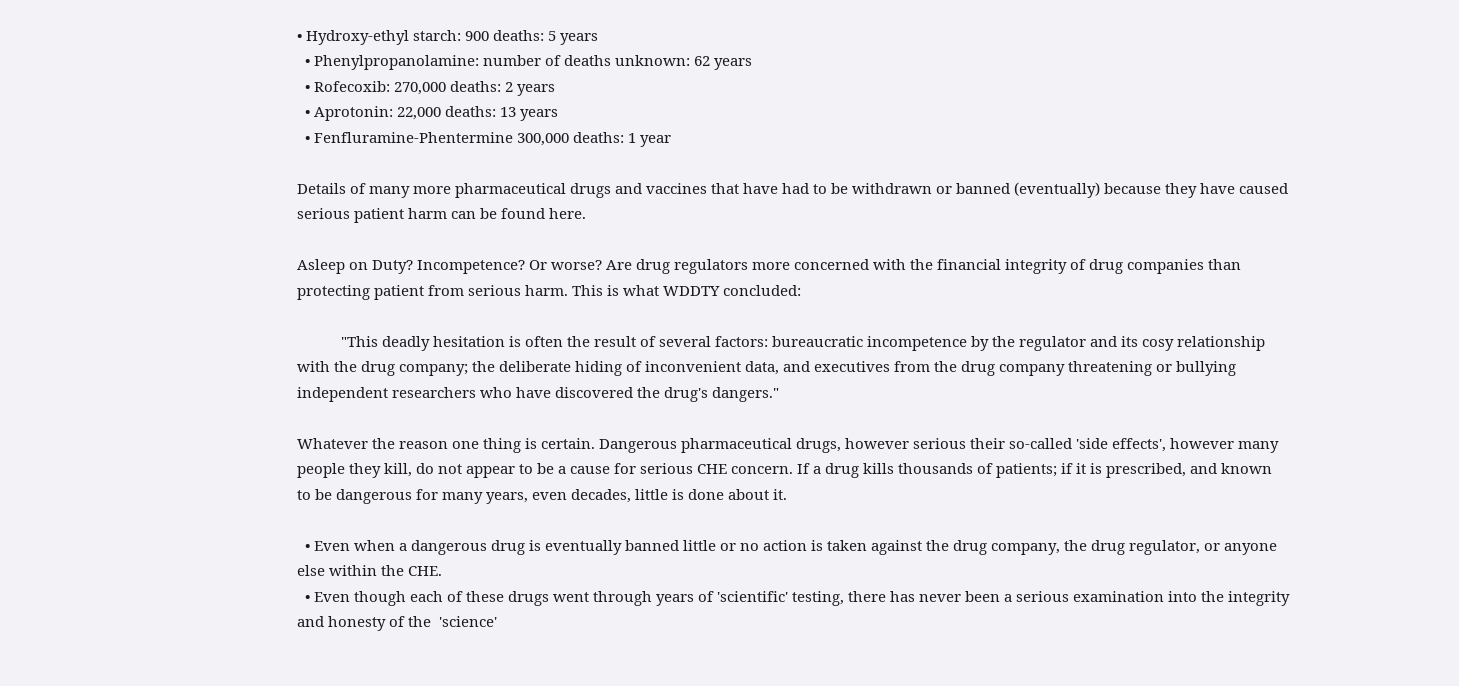• Hydroxy-ethyl starch: 900 deaths: 5 years
  • Phenylpropanolamine: number of deaths unknown: 62 years
  • Rofecoxib: 270,000 deaths: 2 years
  • Aprotonin: 22,000 deaths: 13 years
  • Fenfluramine-Phentermine 300,000 deaths: 1 year

Details of many more pharmaceutical drugs and vaccines that have had to be withdrawn or banned (eventually) because they have caused serious patient harm can be found here.

Asleep on Duty? Incompetence? Or worse? Are drug regulators more concerned with the financial integrity of drug companies than protecting patient from serious harm. This is what WDDTY concluded:

           "This deadly hesitation is often the result of several factors: bureaucratic incompetence by the regulator and its cosy relationship with the drug company; the deliberate hiding of inconvenient data, and executives from the drug company threatening or bullying independent researchers who have discovered the drug's dangers."

Whatever the reason one thing is certain. Dangerous pharmaceutical drugs, however serious their so-called 'side effects', however many people they kill, do not appear to be a cause for serious CHE concern. If a drug kills thousands of patients; if it is prescribed, and known to be dangerous for many years, even decades, little is done about it.

  • Even when a dangerous drug is eventually banned little or no action is taken against the drug company, the drug regulator, or anyone else within the CHE.
  • Even though each of these drugs went through years of 'scientific' testing, there has never been a serious examination into the integrity and honesty of the  'science'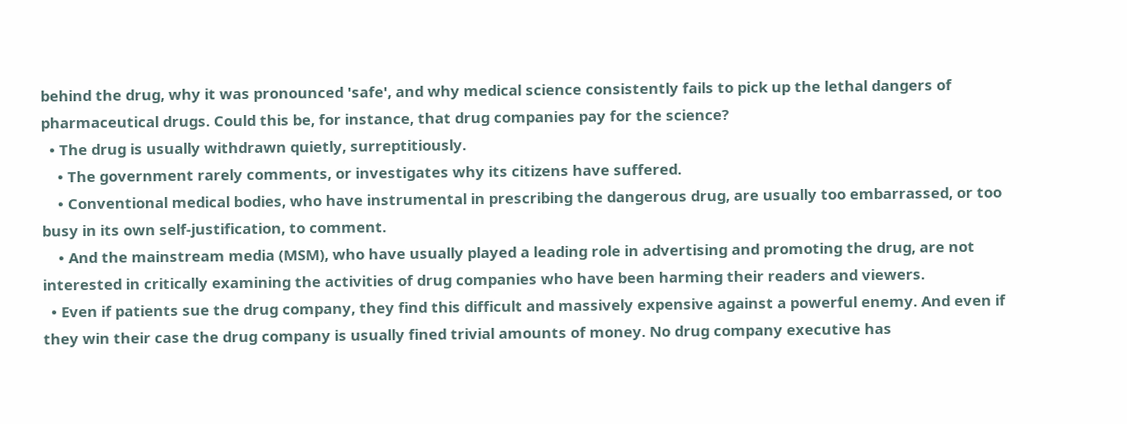behind the drug, why it was pronounced 'safe', and why medical science consistently fails to pick up the lethal dangers of pharmaceutical drugs. Could this be, for instance, that drug companies pay for the science?
  • The drug is usually withdrawn quietly, surreptitiously.
    • The government rarely comments, or investigates why its citizens have suffered.
    • Conventional medical bodies, who have instrumental in prescribing the dangerous drug, are usually too embarrassed, or too busy in its own self-justification, to comment.
    • And the mainstream media (MSM), who have usually played a leading role in advertising and promoting the drug, are not interested in critically examining the activities of drug companies who have been harming their readers and viewers.
  • Even if patients sue the drug company, they find this difficult and massively expensive against a powerful enemy. And even if they win their case the drug company is usually fined trivial amounts of money. No drug company executive has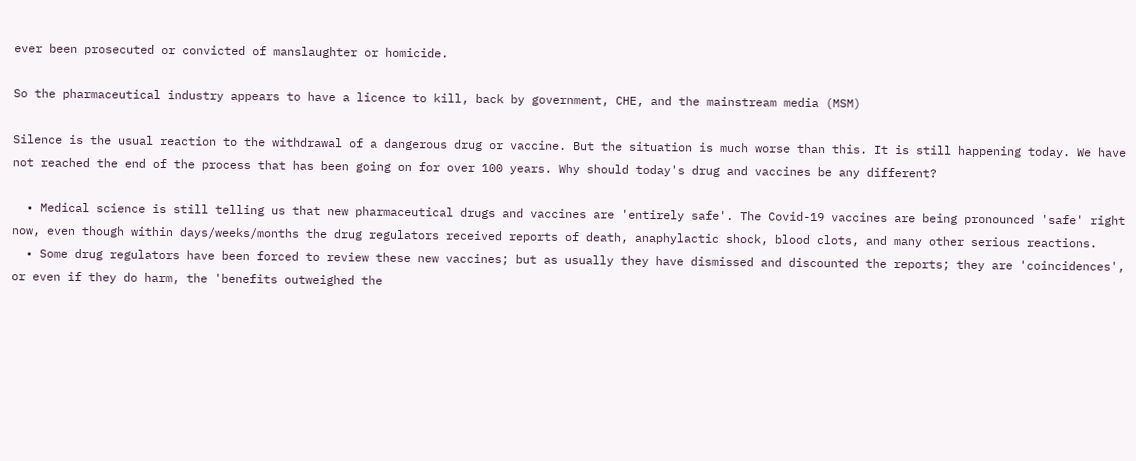ever been prosecuted or convicted of manslaughter or homicide.

So the pharmaceutical industry appears to have a licence to kill, back by government, CHE, and the mainstream media (MSM)

Silence is the usual reaction to the withdrawal of a dangerous drug or vaccine. But the situation is much worse than this. It is still happening today. We have not reached the end of the process that has been going on for over 100 years. Why should today's drug and vaccines be any different?

  • Medical science is still telling us that new pharmaceutical drugs and vaccines are 'entirely safe'. The Covid-19 vaccines are being pronounced 'safe' right now, even though within days/weeks/months the drug regulators received reports of death, anaphylactic shock, blood clots, and many other serious reactions.
  • Some drug regulators have been forced to review these new vaccines; but as usually they have dismissed and discounted the reports; they are 'coincidences', or even if they do harm, the 'benefits outweighed the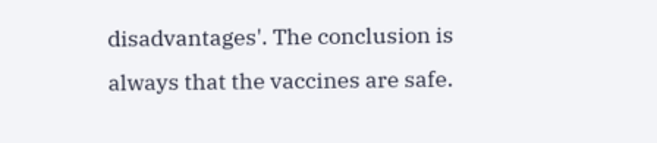disadvantages'. The conclusion is always that the vaccines are safe.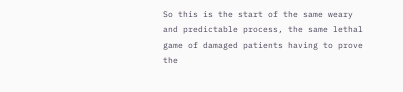So this is the start of the same weary and predictable process, the same lethal game of damaged patients having to prove the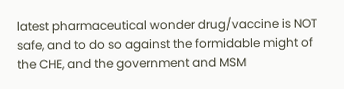latest pharmaceutical wonder drug/vaccine is NOT safe, and to do so against the formidable might of the CHE, and the government and MSM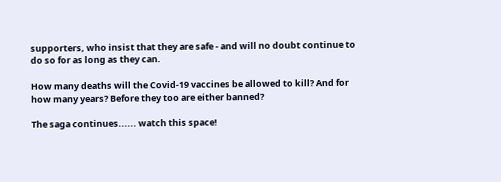supporters, who insist that they are safe - and will no doubt continue to do so for as long as they can.

How many deaths will the Covid-19 vaccines be allowed to kill? And for how many years? Before they too are either banned?

The saga continues...... watch this space!